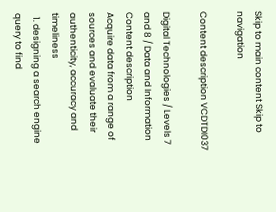Skip to main content Skip to navigation

Content description VCDTDI037

Digital Technologies / Levels 7 and 8 / Data and Information
Content description
Acquire data from a range of sources and evaluate their authenticity, accuracy and timeliness
  1. designing a search engine query to find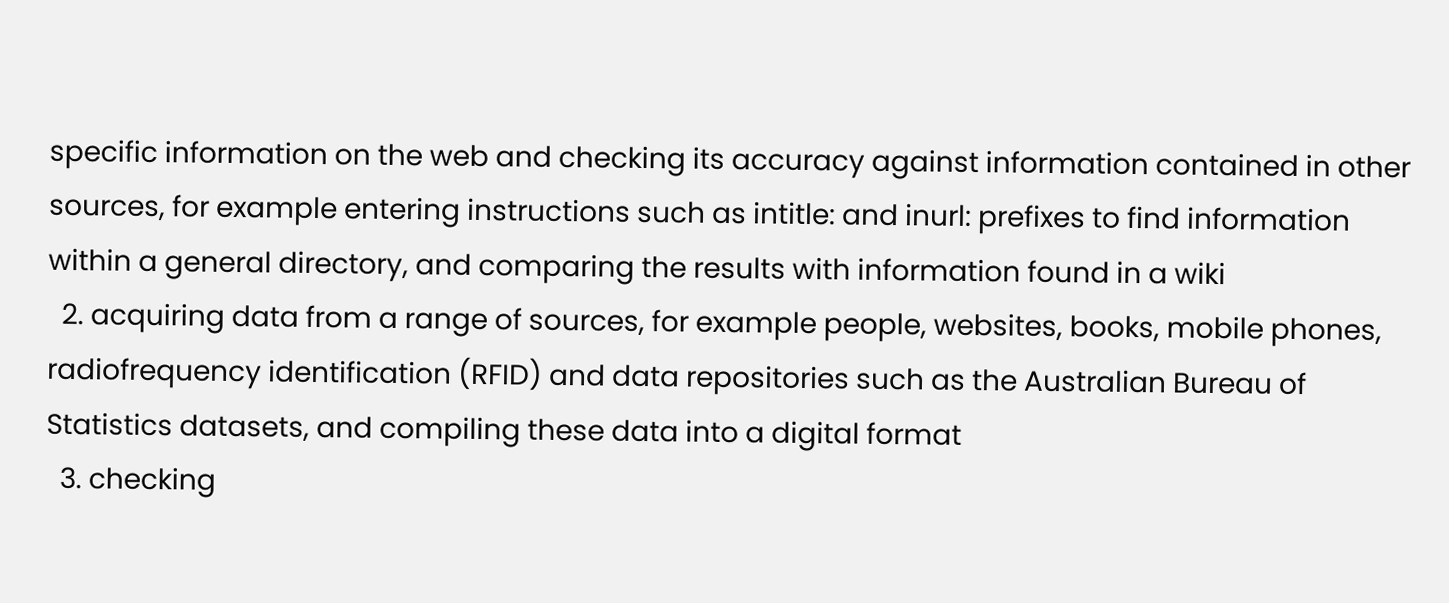specific information on the web and checking its accuracy against information contained in other sources, for example entering instructions such as intitle: and inurl: prefixes to find information within a general directory, and comparing the results with information found in a wiki
  2. acquiring data from a range of sources, for example people, websites, books, mobile phones, radiofrequency identification (RFID) and data repositories such as the Australian Bureau of Statistics datasets, and compiling these data into a digital format
  3. checking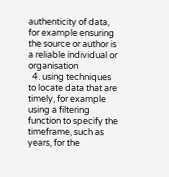authenticity of data, for example ensuring the source or author is a reliable individual or organisation
  4. using techniques to locate data that are timely, for example using a filtering function to specify the timeframe, such as years, for the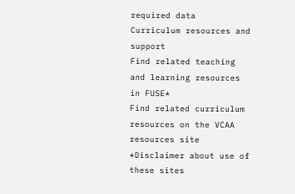required data
Curriculum resources and support
Find related teaching and learning resources in FUSE*
Find related curriculum resources on the VCAA resources site
*Disclaimer about use of these sites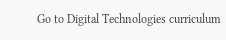Go to Digital Technologies curriculum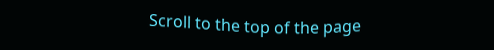Scroll to the top of the page